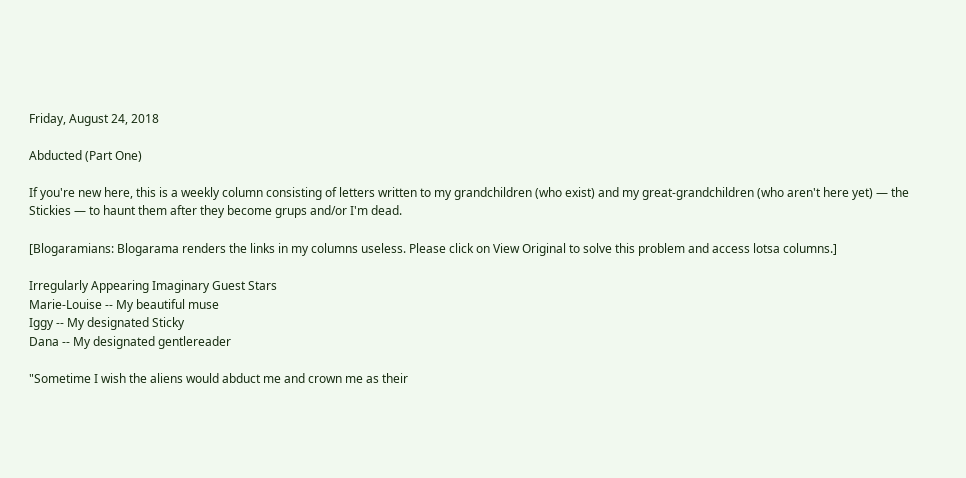Friday, August 24, 2018

Abducted (Part One)

If you're new here, this is a weekly column consisting of letters written to my grandchildren (who exist) and my great-grandchildren (who aren't here yet) — the Stickies — to haunt them after they become grups and/or I'm dead.

[Blogaramians: Blogarama renders the links in my columns useless. Please click on View Original to solve this problem and access lotsa columns.]

Irregularly Appearing Imaginary Guest Stars
Marie-Louise -- My beautiful muse
Iggy -- My designated Sticky
Dana -- My designated gentlereader

"Sometime I wish the aliens would abduct me and crown me as their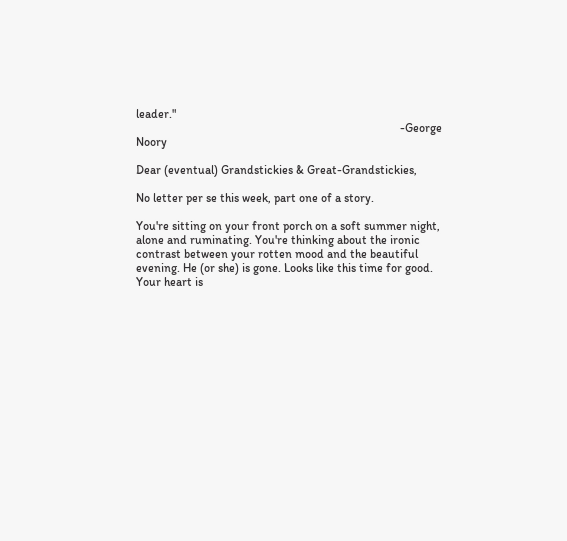leader."
                                                                                        -George Noory

Dear (eventual) Grandstickies & Great-Grandstickies,

No letter per se this week, part one of a story.

You're sitting on your front porch on a soft summer night, alone and ruminating. You're thinking about the ironic contrast between your rotten mood and the beautiful evening. He (or she) is gone. Looks like this time for good. Your heart is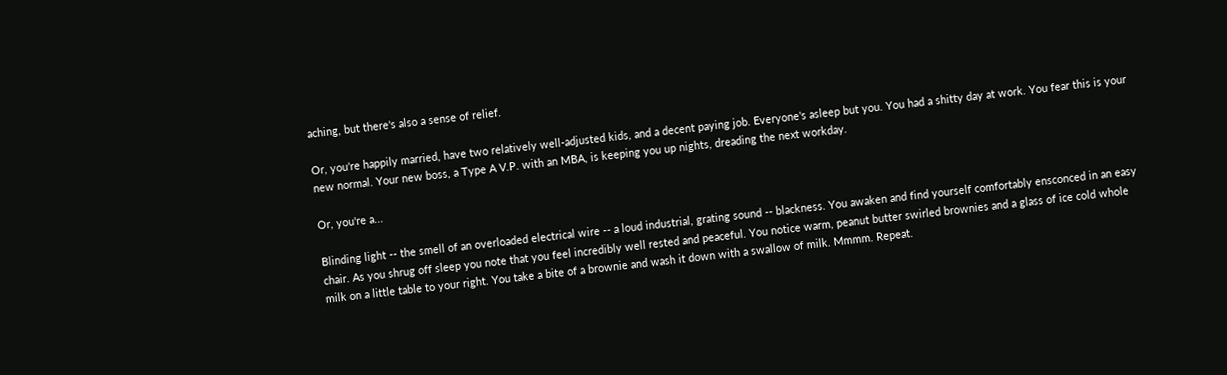aching, but there's also a sense of relief.

Or, you're happily married, have two relatively well-adjusted kids, and a decent paying job. Everyone's asleep but you. You had a shitty day at work. You fear this is your new normal. Your new boss, a Type A V.P. with an MBA, is keeping you up nights, dreading the next workday.

Or, you're a...

Blinding light -- the smell of an overloaded electrical wire -- a loud industrial, grating sound -- blackness. You awaken and find yourself comfortably ensconced in an easy chair. As you shrug off sleep you note that you feel incredibly well rested and peaceful. You notice warm, peanut butter swirled brownies and a glass of ice cold whole milk on a little table to your right. You take a bite of a brownie and wash it down with a swallow of milk. Mmmm. Repeat.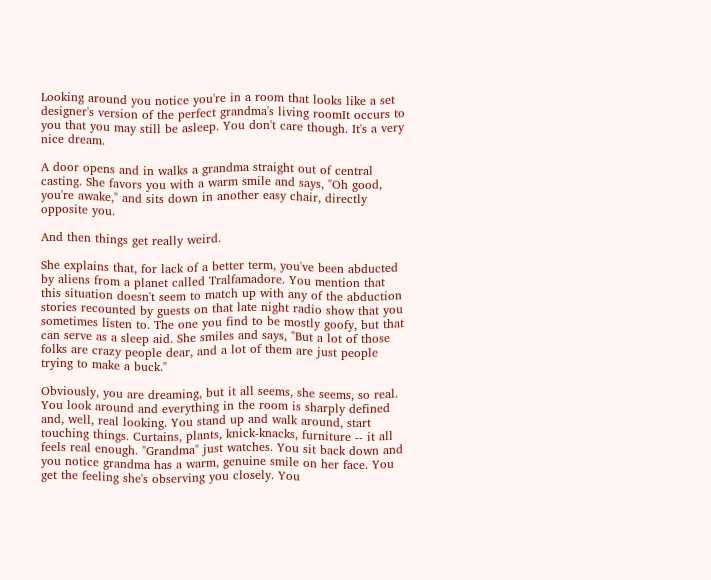Looking around you notice you're in a room that looks like a set designer's version of the perfect grandma's living roomIt occurs to you that you may still be asleep. You don't care though. It's a very nice dream.

A door opens and in walks a grandma straight out of central casting. She favors you with a warm smile and says, "Oh good, you're awake," and sits down in another easy chair, directly opposite you.

And then things get really weird.

She explains that, for lack of a better term, you've been abducted by aliens from a planet called Tralfamadore. You mention that this situation doesn't seem to match up with any of the abduction stories recounted by guests on that late night radio show that you sometimes listen to. The one you find to be mostly goofy, but that can serve as a sleep aid. She smiles and says, "But a lot of those folks are crazy people dear, and a lot of them are just people trying to make a buck."

Obviously, you are dreaming, but it all seems, she seems, so real. You look around and everything in the room is sharply defined and, well, real looking. You stand up and walk around, start touching things. Curtains, plants, knick-knacks, furniture -- it all feels real enough. "Grandma" just watches. You sit back down and you notice grandma has a warm, genuine smile on her face. You get the feeling she's observing you closely. You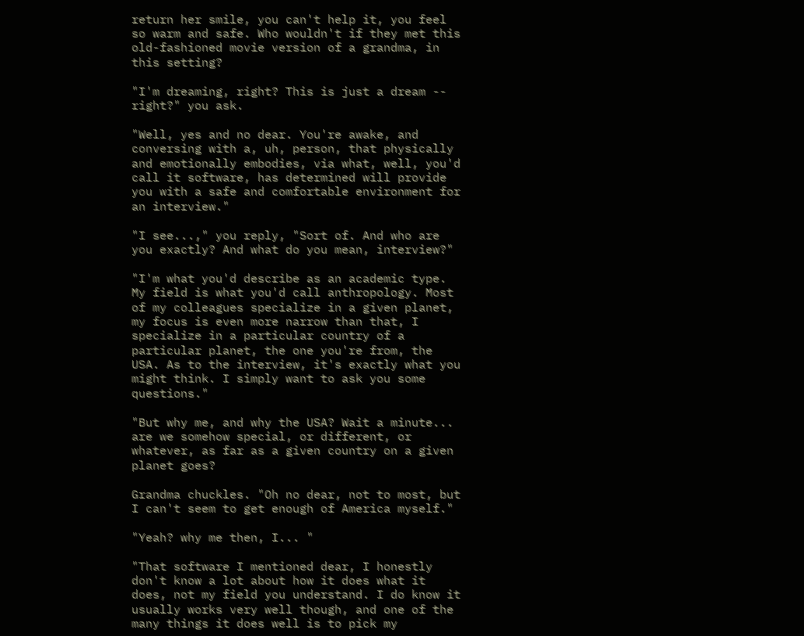return her smile, you can't help it, you feel so warm and safe. Who wouldn't if they met this old-fashioned movie version of a grandma, in this setting?

"I'm dreaming, right? This is just a dream -- right?" you ask.

"Well, yes and no dear. You're awake, and conversing with a, uh, person, that physically and emotionally embodies, via what, well, you'd call it software, has determined will provide you with a safe and comfortable environment for an interview."

"I see...," you reply, "Sort of. And who are you exactly? And what do you mean, interview?"

"I'm what you'd describe as an academic type. My field is what you'd call anthropology. Most of my colleagues specialize in a given planet, my focus is even more narrow than that, I specialize in a particular country of a particular planet, the one you're from, the USA. As to the interview, it's exactly what you might think. I simply want to ask you some questions."

"But why me, and why the USA? Wait a minute... are we somehow special, or different, or whatever, as far as a given country on a given planet goes?

Grandma chuckles. "Oh no dear, not to most, but I can't seem to get enough of America myself."

"Yeah? why me then, I... "

"That software I mentioned dear, I honestly don't know a lot about how it does what it does, not my field you understand. I do know it usually works very well though, and one of the many things it does well is to pick my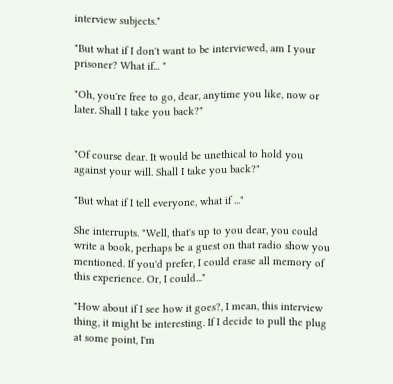interview subjects."

"But what if I don't want to be interviewed, am I your prisoner? What if... "

"Oh, you're free to go, dear, anytime you like, now or later. Shall I take you back?"


"Of course dear. It would be unethical to hold you against your will. Shall I take you back?"

"But what if I tell everyone, what if ..."

She interrupts. "Well, that's up to you dear, you could write a book, perhaps be a guest on that radio show you mentioned. If you'd prefer, I could erase all memory of this experience. Or, I could..."

"How about if I see how it goes?, I mean, this interview thing, it might be interesting. If I decide to pull the plug at some point, I'm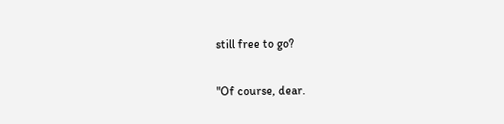still free to go?

"Of course, dear.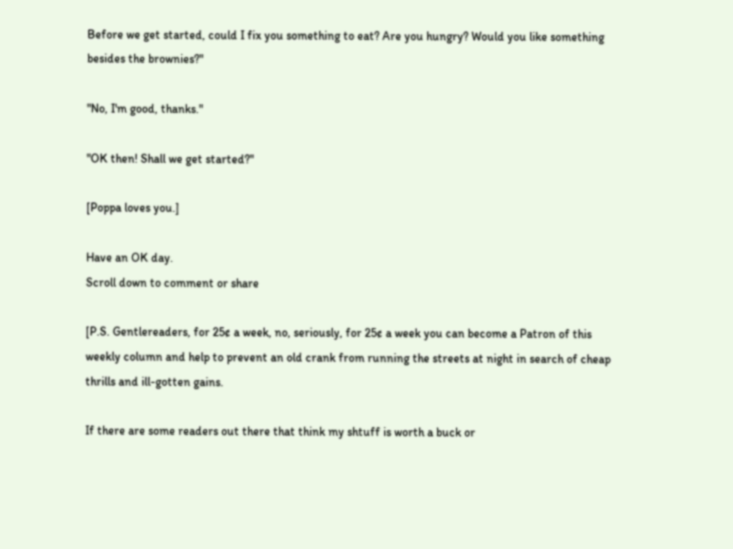Before we get started, could I fix you something to eat? Are you hungry? Would you like something besides the brownies?"

"No, I'm good, thanks."

"OK then! Shall we get started?"

[Poppa loves you.]

Have an OK day.
Scroll down to comment or share

[P.S. Gentlereaders, for 25¢ a week, no, seriously, for 25¢ a week you can become a Patron of this weekly column and help to prevent an old crank from running the streets at night in search of cheap thrills and ill-gotten gains.

If there are some readers out there that think my shtuff is worth a buck or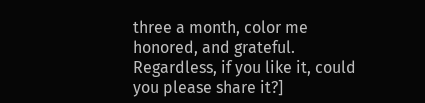three a month, color me honored, and grateful. Regardless, if you like it, could you please share it?]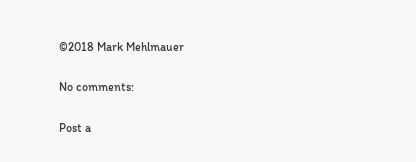©2018 Mark Mehlmauer

No comments:

Post a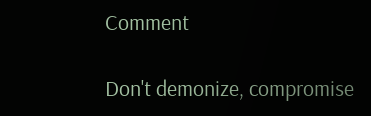Comment

Don't demonize, compromise